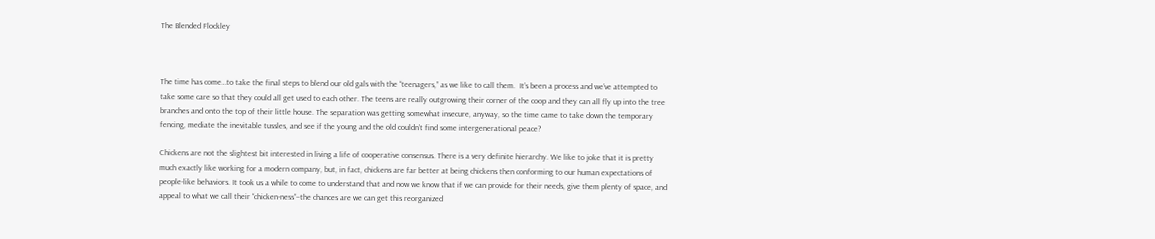The Blended Flockley



The time has come…to take the final steps to blend our old gals with the “teenagers,” as we like to call them.  It’s been a process and we’ve attempted to take some care so that they could all get used to each other. The teens are really outgrowing their corner of the coop and they can all fly up into the tree branches and onto the top of their little house. The separation was getting somewhat insecure, anyway, so the time came to take down the temporary fencing, mediate the inevitable tussles, and see if the young and the old couldn’t find some intergenerational peace?

Chickens are not the slightest bit interested in living a life of cooperative consensus. There is a very definite hierarchy. We like to joke that it is pretty much exactly like working for a modern company, but, in fact, chickens are far better at being chickens then conforming to our human expectations of people-like behaviors. It took us a while to come to understand that and now we know that if we can provide for their needs, give them plenty of space, and appeal to what we call their “chicken-ness”–the chances are we can get this reorganized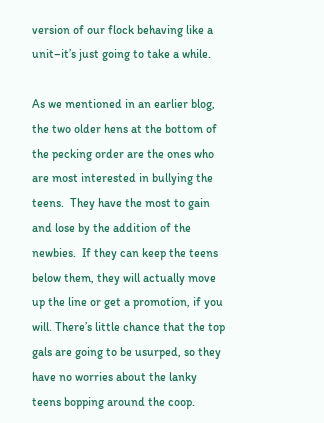version of our flock behaving like a unit–it’s just going to take a while.

As we mentioned in an earlier blog, the two older hens at the bottom of the pecking order are the ones who are most interested in bullying the teens.  They have the most to gain and lose by the addition of the newbies.  If they can keep the teens below them, they will actually move up the line or get a promotion, if you will. There’s little chance that the top gals are going to be usurped, so they have no worries about the lanky teens bopping around the coop.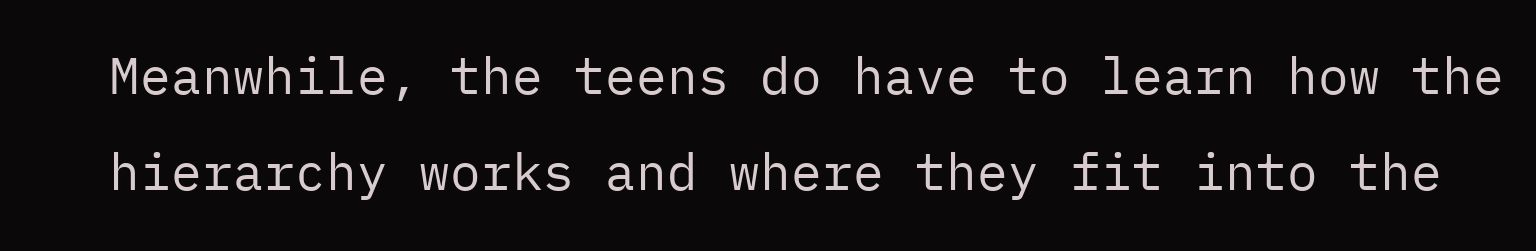Meanwhile, the teens do have to learn how the hierarchy works and where they fit into the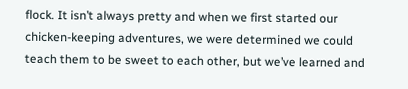flock. It isn’t always pretty and when we first started our chicken-keeping adventures, we were determined we could teach them to be sweet to each other, but we’ve learned and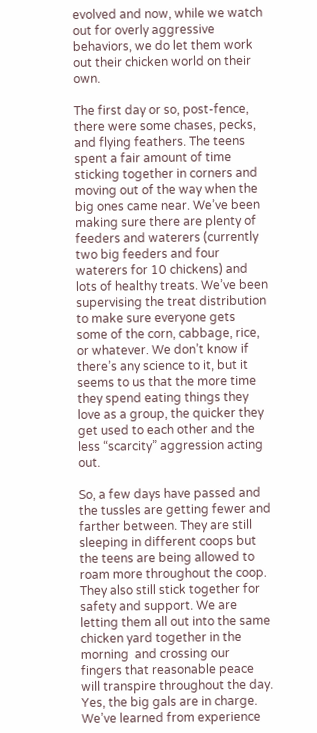evolved and now, while we watch out for overly aggressive behaviors, we do let them work out their chicken world on their own.

The first day or so, post-fence, there were some chases, pecks, and flying feathers. The teens spent a fair amount of time sticking together in corners and moving out of the way when the big ones came near. We’ve been making sure there are plenty of feeders and waterers (currently two big feeders and four waterers for 10 chickens) and lots of healthy treats. We’ve been supervising the treat distribution to make sure everyone gets some of the corn, cabbage, rice, or whatever. We don’t know if there’s any science to it, but it seems to us that the more time they spend eating things they love as a group, the quicker they get used to each other and the less “scarcity” aggression acting out.

So, a few days have passed and the tussles are getting fewer and farther between. They are still sleeping in different coops but the teens are being allowed to roam more throughout the coop. They also still stick together for safety and support. We are letting them all out into the same chicken yard together in the morning  and crossing our fingers that reasonable peace will transpire throughout the day. Yes, the big gals are in charge. We’ve learned from experience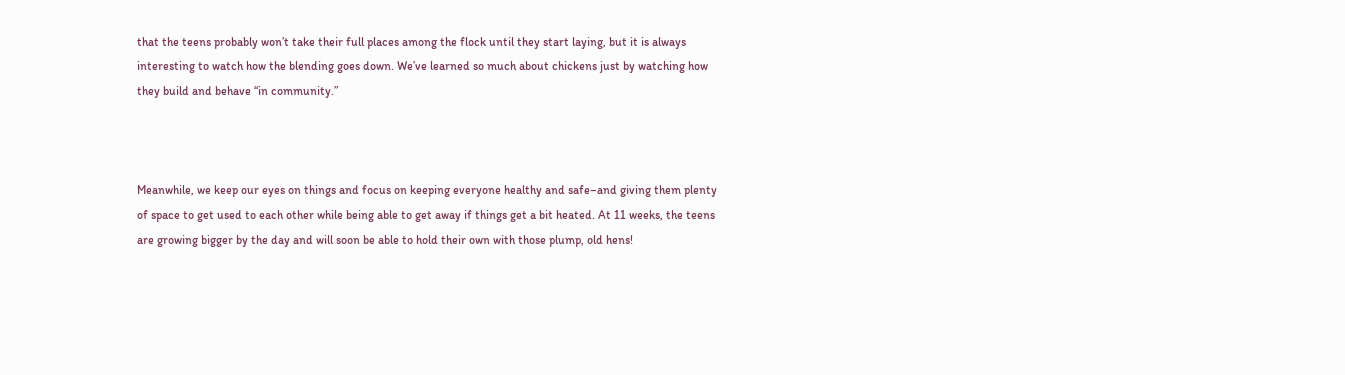that the teens probably won’t take their full places among the flock until they start laying, but it is always interesting to watch how the blending goes down. We’ve learned so much about chickens just by watching how they build and behave “in community.”



Meanwhile, we keep our eyes on things and focus on keeping everyone healthy and safe–and giving them plenty of space to get used to each other while being able to get away if things get a bit heated. At 11 weeks, the teens are growing bigger by the day and will soon be able to hold their own with those plump, old hens!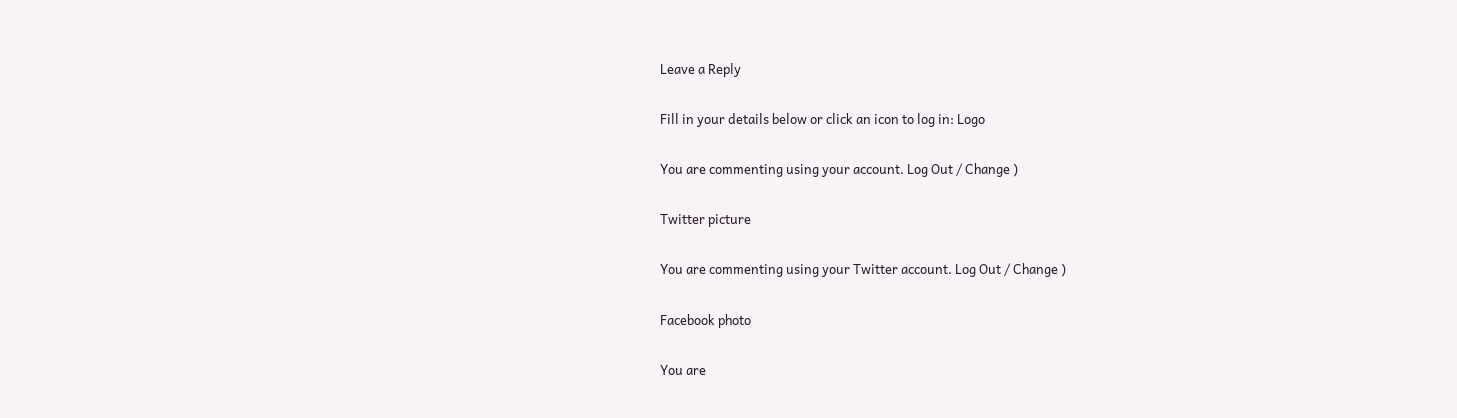Leave a Reply

Fill in your details below or click an icon to log in: Logo

You are commenting using your account. Log Out / Change )

Twitter picture

You are commenting using your Twitter account. Log Out / Change )

Facebook photo

You are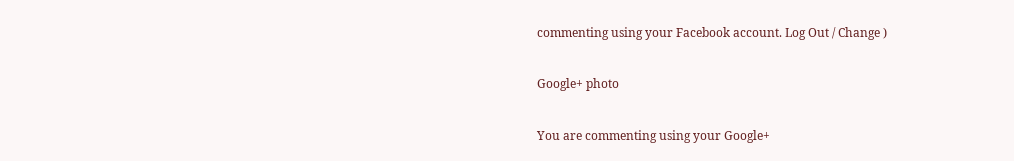commenting using your Facebook account. Log Out / Change )

Google+ photo

You are commenting using your Google+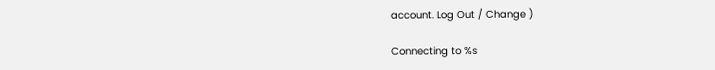account. Log Out / Change )

Connecting to %s